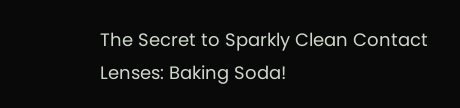The Secret to Sparkly Clean Contact Lenses: Baking Soda!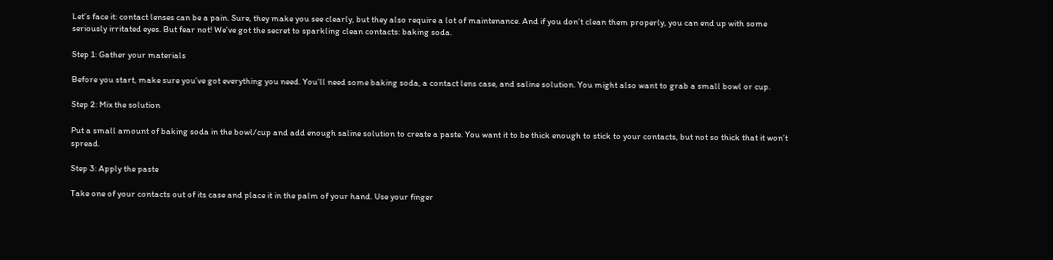Let’s face it: contact lenses can be a pain. Sure, they make you see clearly, but they also require a lot of maintenance. And if you don’t clean them properly, you can end up with some seriously irritated eyes. But fear not! We’ve got the secret to sparkling clean contacts: baking soda.

Step 1: Gather your materials

Before you start, make sure you’ve got everything you need. You’ll need some baking soda, a contact lens case, and saline solution. You might also want to grab a small bowl or cup.

Step 2: Mix the solution

Put a small amount of baking soda in the bowl/cup and add enough saline solution to create a paste. You want it to be thick enough to stick to your contacts, but not so thick that it won’t spread.

Step 3: Apply the paste

Take one of your contacts out of its case and place it in the palm of your hand. Use your finger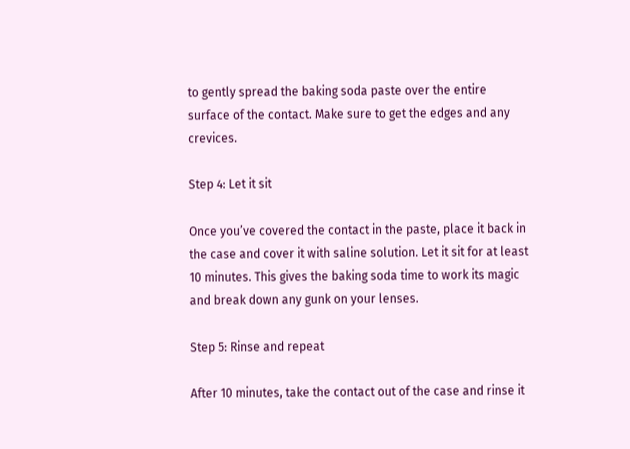to gently spread the baking soda paste over the entire surface of the contact. Make sure to get the edges and any crevices.

Step 4: Let it sit

Once you’ve covered the contact in the paste, place it back in the case and cover it with saline solution. Let it sit for at least 10 minutes. This gives the baking soda time to work its magic and break down any gunk on your lenses.

Step 5: Rinse and repeat

After 10 minutes, take the contact out of the case and rinse it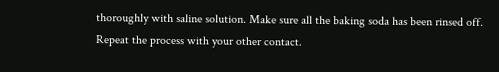thoroughly with saline solution. Make sure all the baking soda has been rinsed off. Repeat the process with your other contact.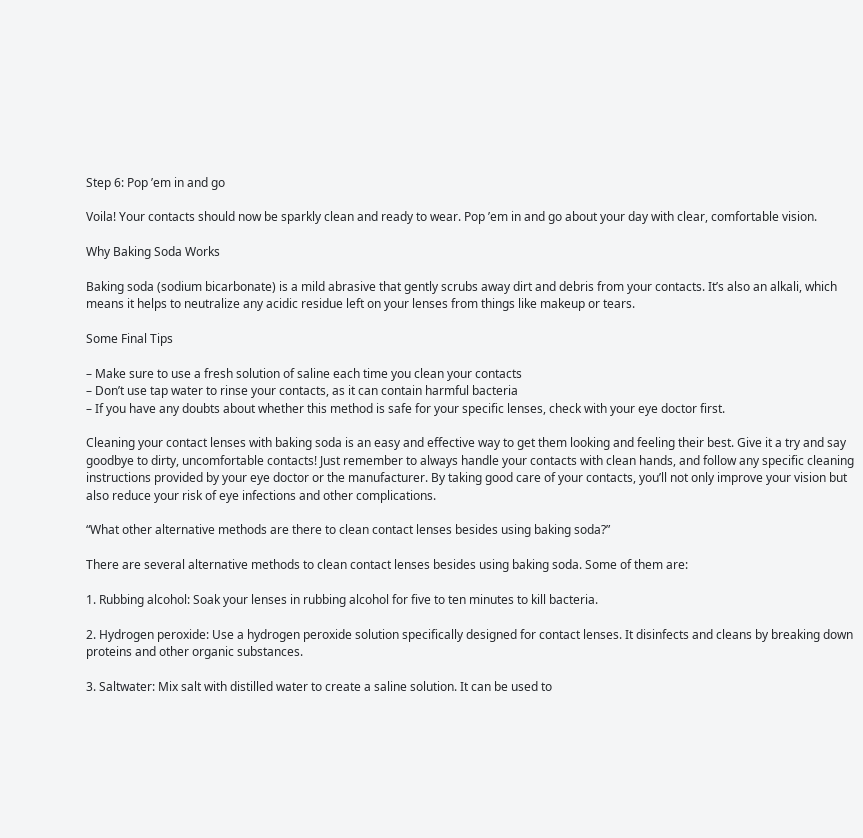Step 6: Pop ’em in and go

Voila! Your contacts should now be sparkly clean and ready to wear. Pop ’em in and go about your day with clear, comfortable vision.

Why Baking Soda Works

Baking soda (sodium bicarbonate) is a mild abrasive that gently scrubs away dirt and debris from your contacts. It’s also an alkali, which means it helps to neutralize any acidic residue left on your lenses from things like makeup or tears.

Some Final Tips

– Make sure to use a fresh solution of saline each time you clean your contacts
– Don’t use tap water to rinse your contacts, as it can contain harmful bacteria
– If you have any doubts about whether this method is safe for your specific lenses, check with your eye doctor first.

Cleaning your contact lenses with baking soda is an easy and effective way to get them looking and feeling their best. Give it a try and say goodbye to dirty, uncomfortable contacts! Just remember to always handle your contacts with clean hands, and follow any specific cleaning instructions provided by your eye doctor or the manufacturer. By taking good care of your contacts, you’ll not only improve your vision but also reduce your risk of eye infections and other complications.

“What other alternative methods are there to clean contact lenses besides using baking soda?”

There are several alternative methods to clean contact lenses besides using baking soda. Some of them are:

1. Rubbing alcohol: Soak your lenses in rubbing alcohol for five to ten minutes to kill bacteria.

2. Hydrogen peroxide: Use a hydrogen peroxide solution specifically designed for contact lenses. It disinfects and cleans by breaking down proteins and other organic substances.

3. Saltwater: Mix salt with distilled water to create a saline solution. It can be used to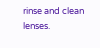rinse and clean lenses.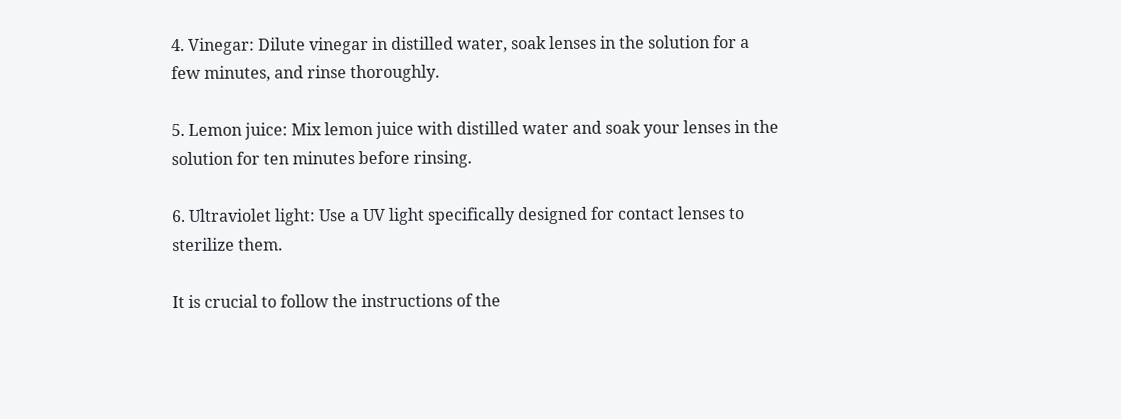4. Vinegar: Dilute vinegar in distilled water, soak lenses in the solution for a few minutes, and rinse thoroughly.

5. Lemon juice: Mix lemon juice with distilled water and soak your lenses in the solution for ten minutes before rinsing.

6. Ultraviolet light: Use a UV light specifically designed for contact lenses to sterilize them.

It is crucial to follow the instructions of the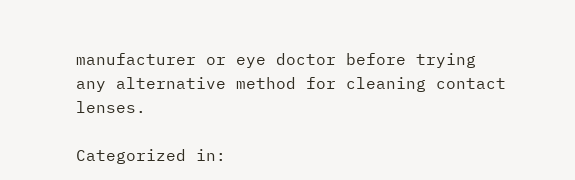manufacturer or eye doctor before trying any alternative method for cleaning contact lenses.

Categorized in: